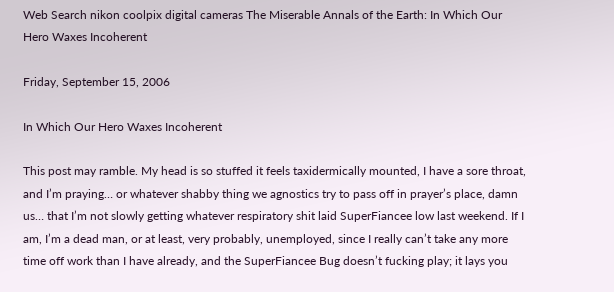Web Search nikon coolpix digital cameras The Miserable Annals of the Earth: In Which Our Hero Waxes Incoherent

Friday, September 15, 2006

In Which Our Hero Waxes Incoherent

This post may ramble. My head is so stuffed it feels taxidermically mounted, I have a sore throat, and I’m praying… or whatever shabby thing we agnostics try to pass off in prayer’s place, damn us… that I’m not slowly getting whatever respiratory shit laid SuperFiancee low last weekend. If I am, I’m a dead man, or at least, very probably, unemployed, since I really can’t take any more time off work than I have already, and the SuperFiancee Bug doesn’t fucking play; it lays you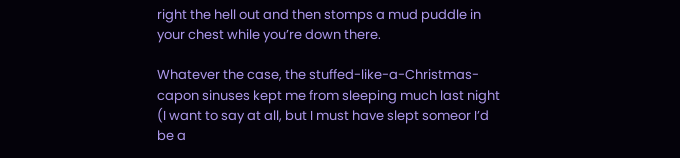right the hell out and then stomps a mud puddle in your chest while you’re down there.

Whatever the case, the stuffed-like-a-Christmas-capon sinuses kept me from sleeping much last night (I want to say at all, but I must have slept someor I’d be a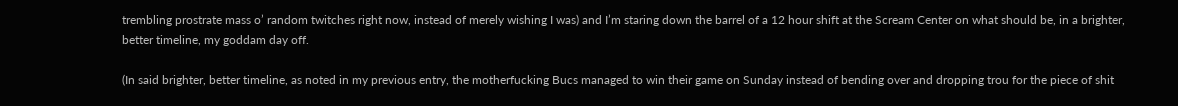trembling prostrate mass o’ random twitches right now, instead of merely wishing I was) and I’m staring down the barrel of a 12 hour shift at the Scream Center on what should be, in a brighter, better timeline, my goddam day off.

(In said brighter, better timeline, as noted in my previous entry, the motherfucking Bucs managed to win their game on Sunday instead of bending over and dropping trou for the piece of shit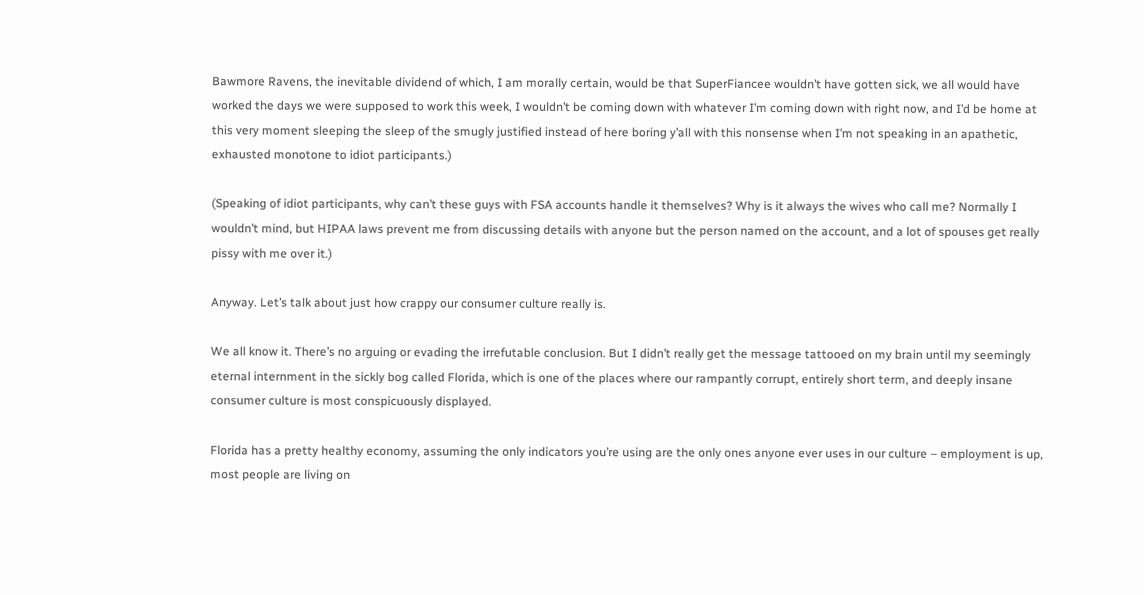Bawmore Ravens, the inevitable dividend of which, I am morally certain, would be that SuperFiancee wouldn’t have gotten sick, we all would have worked the days we were supposed to work this week, I wouldn’t be coming down with whatever I’m coming down with right now, and I’d be home at this very moment sleeping the sleep of the smugly justified instead of here boring y’all with this nonsense when I’m not speaking in an apathetic, exhausted monotone to idiot participants.)

(Speaking of idiot participants, why can’t these guys with FSA accounts handle it themselves? Why is it always the wives who call me? Normally I wouldn’t mind, but HIPAA laws prevent me from discussing details with anyone but the person named on the account, and a lot of spouses get really pissy with me over it.)

Anyway. Let’s talk about just how crappy our consumer culture really is.

We all know it. There’s no arguing or evading the irrefutable conclusion. But I didn’t really get the message tattooed on my brain until my seemingly eternal internment in the sickly bog called Florida, which is one of the places where our rampantly corrupt, entirely short term, and deeply insane consumer culture is most conspicuously displayed.

Florida has a pretty healthy economy, assuming the only indicators you’re using are the only ones anyone ever uses in our culture – employment is up, most people are living on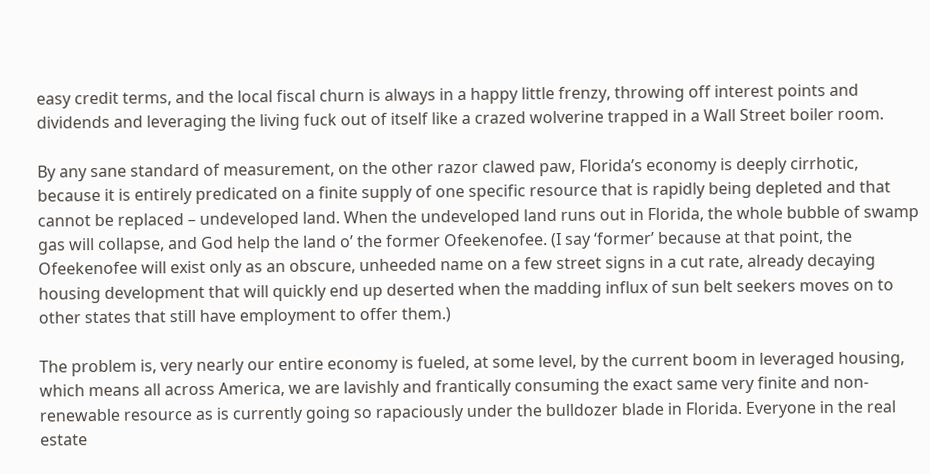easy credit terms, and the local fiscal churn is always in a happy little frenzy, throwing off interest points and dividends and leveraging the living fuck out of itself like a crazed wolverine trapped in a Wall Street boiler room.

By any sane standard of measurement, on the other razor clawed paw, Florida’s economy is deeply cirrhotic, because it is entirely predicated on a finite supply of one specific resource that is rapidly being depleted and that cannot be replaced – undeveloped land. When the undeveloped land runs out in Florida, the whole bubble of swamp gas will collapse, and God help the land o’ the former Ofeekenofee. (I say ‘former’ because at that point, the Ofeekenofee will exist only as an obscure, unheeded name on a few street signs in a cut rate, already decaying housing development that will quickly end up deserted when the madding influx of sun belt seekers moves on to other states that still have employment to offer them.)

The problem is, very nearly our entire economy is fueled, at some level, by the current boom in leveraged housing, which means all across America, we are lavishly and frantically consuming the exact same very finite and non-renewable resource as is currently going so rapaciously under the bulldozer blade in Florida. Everyone in the real estate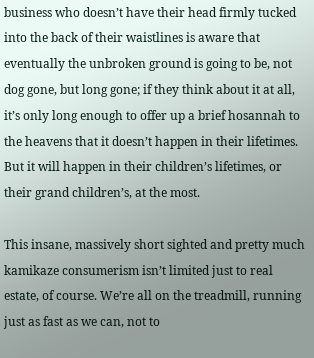business who doesn’t have their head firmly tucked into the back of their waistlines is aware that eventually the unbroken ground is going to be, not dog gone, but long gone; if they think about it at all, it’s only long enough to offer up a brief hosannah to the heavens that it doesn’t happen in their lifetimes. But it will happen in their children’s lifetimes, or their grand children’s, at the most.

This insane, massively short sighted and pretty much kamikaze consumerism isn’t limited just to real estate, of course. We’re all on the treadmill, running just as fast as we can, not to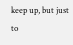keep up, but just to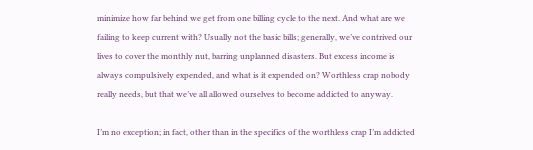minimize how far behind we get from one billing cycle to the next. And what are we failing to keep current with? Usually not the basic bills; generally, we’ve contrived our lives to cover the monthly nut, barring unplanned disasters. But excess income is always compulsively expended, and what is it expended on? Worthless crap nobody really needs, but that we’ve all allowed ourselves to become addicted to anyway.

I’m no exception; in fact, other than in the specifics of the worthless crap I’m addicted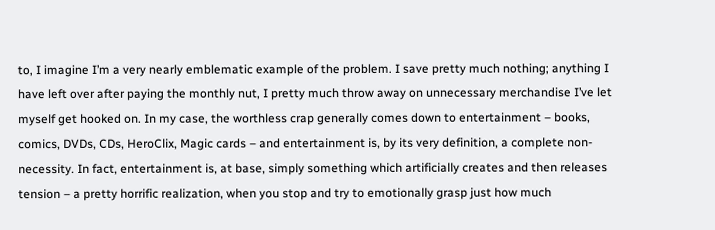to, I imagine I’m a very nearly emblematic example of the problem. I save pretty much nothing; anything I have left over after paying the monthly nut, I pretty much throw away on unnecessary merchandise I’ve let myself get hooked on. In my case, the worthless crap generally comes down to entertainment – books, comics, DVDs, CDs, HeroClix, Magic cards – and entertainment is, by its very definition, a complete non-necessity. In fact, entertainment is, at base, simply something which artificially creates and then releases tension – a pretty horrific realization, when you stop and try to emotionally grasp just how much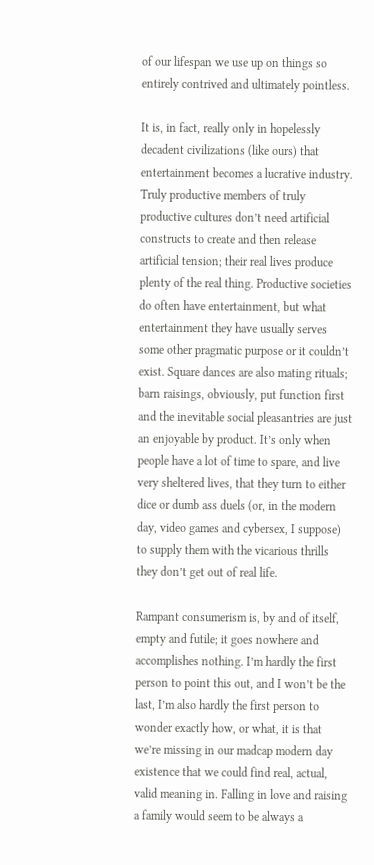of our lifespan we use up on things so entirely contrived and ultimately pointless.

It is, in fact, really only in hopelessly decadent civilizations (like ours) that entertainment becomes a lucrative industry. Truly productive members of truly productive cultures don’t need artificial constructs to create and then release artificial tension; their real lives produce plenty of the real thing. Productive societies do often have entertainment, but what entertainment they have usually serves some other pragmatic purpose or it couldn’t exist. Square dances are also mating rituals; barn raisings, obviously, put function first and the inevitable social pleasantries are just an enjoyable by product. It’s only when people have a lot of time to spare, and live very sheltered lives, that they turn to either dice or dumb ass duels (or, in the modern day, video games and cybersex, I suppose) to supply them with the vicarious thrills they don’t get out of real life.

Rampant consumerism is, by and of itself, empty and futile; it goes nowhere and accomplishes nothing. I’m hardly the first person to point this out, and I won’t be the last, I’m also hardly the first person to wonder exactly how, or what, it is that we’re missing in our madcap modern day existence that we could find real, actual, valid meaning in. Falling in love and raising a family would seem to be always a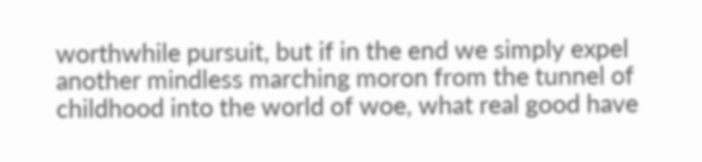worthwhile pursuit, but if in the end we simply expel another mindless marching moron from the tunnel of childhood into the world of woe, what real good have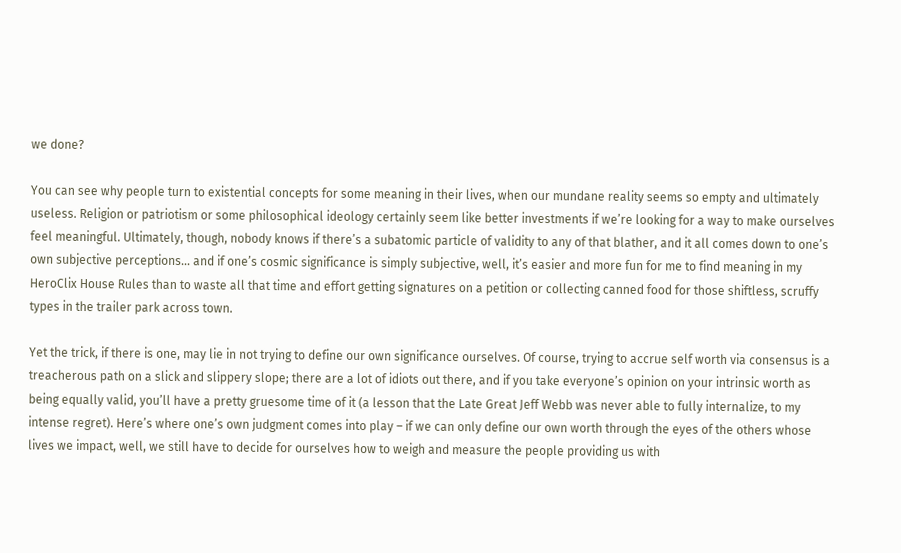we done?

You can see why people turn to existential concepts for some meaning in their lives, when our mundane reality seems so empty and ultimately useless. Religion or patriotism or some philosophical ideology certainly seem like better investments if we’re looking for a way to make ourselves feel meaningful. Ultimately, though, nobody knows if there’s a subatomic particle of validity to any of that blather, and it all comes down to one’s own subjective perceptions… and if one’s cosmic significance is simply subjective, well, it’s easier and more fun for me to find meaning in my HeroClix House Rules than to waste all that time and effort getting signatures on a petition or collecting canned food for those shiftless, scruffy types in the trailer park across town.

Yet the trick, if there is one, may lie in not trying to define our own significance ourselves. Of course, trying to accrue self worth via consensus is a treacherous path on a slick and slippery slope; there are a lot of idiots out there, and if you take everyone’s opinion on your intrinsic worth as being equally valid, you’ll have a pretty gruesome time of it (a lesson that the Late Great Jeff Webb was never able to fully internalize, to my intense regret). Here’s where one’s own judgment comes into play – if we can only define our own worth through the eyes of the others whose lives we impact, well, we still have to decide for ourselves how to weigh and measure the people providing us with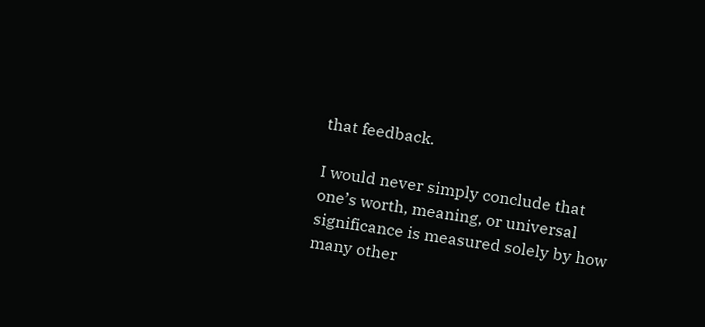that feedback.

I would never simply conclude that one’s worth, meaning, or universal significance is measured solely by how many other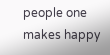people one makes happy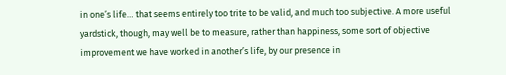in one’s life… that seems entirely too trite to be valid, and much too subjective. A more useful yardstick, though, may well be to measure, rather than happiness, some sort of objective improvement we have worked in another’s life, by our presence in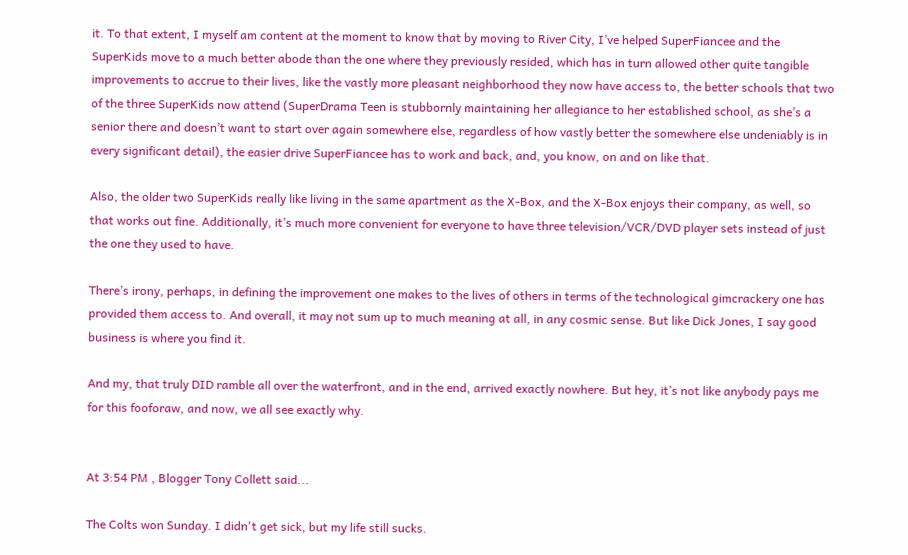it. To that extent, I myself am content at the moment to know that by moving to River City, I’ve helped SuperFiancee and the SuperKids move to a much better abode than the one where they previously resided, which has in turn allowed other quite tangible improvements to accrue to their lives, like the vastly more pleasant neighborhood they now have access to, the better schools that two of the three SuperKids now attend (SuperDrama Teen is stubbornly maintaining her allegiance to her established school, as she’s a senior there and doesn’t want to start over again somewhere else, regardless of how vastly better the somewhere else undeniably is in every significant detail), the easier drive SuperFiancee has to work and back, and, you know, on and on like that.

Also, the older two SuperKids really like living in the same apartment as the X-Box, and the X-Box enjoys their company, as well, so that works out fine. Additionally, it’s much more convenient for everyone to have three television/VCR/DVD player sets instead of just the one they used to have.

There’s irony, perhaps, in defining the improvement one makes to the lives of others in terms of the technological gimcrackery one has provided them access to. And overall, it may not sum up to much meaning at all, in any cosmic sense. But like Dick Jones, I say good business is where you find it.

And my, that truly DID ramble all over the waterfront, and in the end, arrived exactly nowhere. But hey, it’s not like anybody pays me for this fooforaw, and now, we all see exactly why.


At 3:54 PM , Blogger Tony Collett said...

The Colts won Sunday. I didn't get sick, but my life still sucks.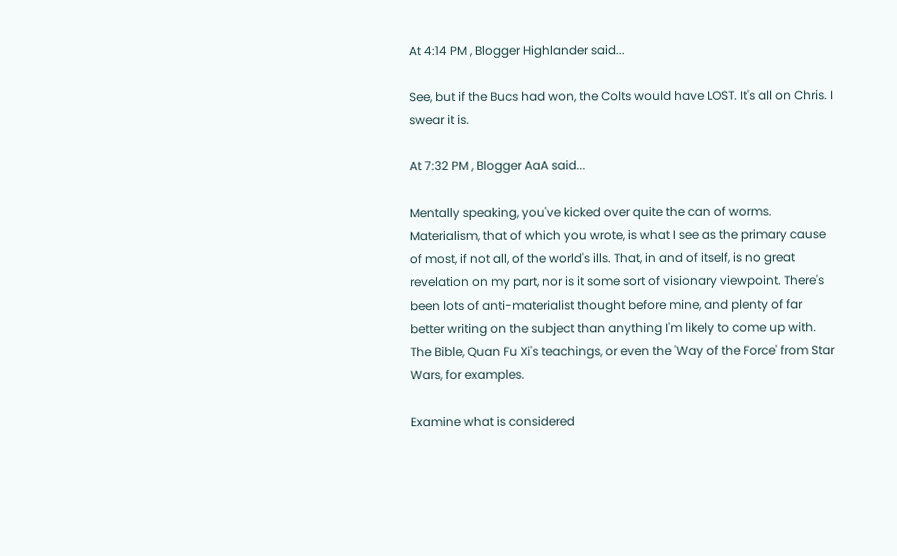At 4:14 PM , Blogger Highlander said...

See, but if the Bucs had won, the Colts would have LOST. It's all on Chris. I swear it is.

At 7:32 PM , Blogger AaA said...

Mentally speaking, you've kicked over quite the can of worms. Materialism, that of which you wrote, is what I see as the primary cause of most, if not all, of the world's ills. That, in and of itself, is no great revelation on my part, nor is it some sort of visionary viewpoint. There's been lots of anti-materialist thought before mine, and plenty of far better writing on the subject than anything I'm likely to come up with. The Bible, Quan Fu Xi's teachings, or even the 'Way of the Force' from Star Wars, for examples.

Examine what is considered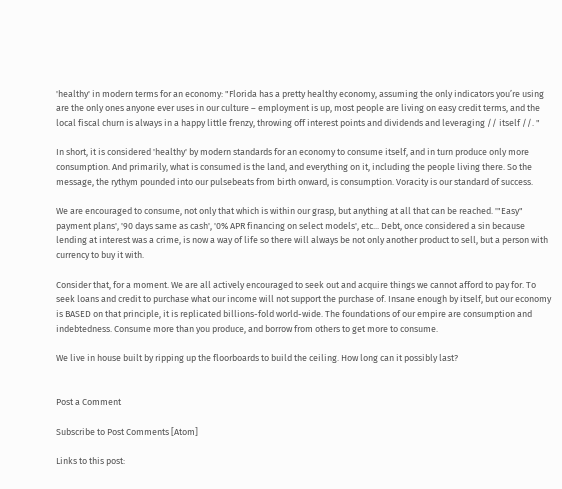'healthy' in modern terms for an economy: "Florida has a pretty healthy economy, assuming the only indicators you’re using are the only ones anyone ever uses in our culture – employment is up, most people are living on easy credit terms, and the local fiscal churn is always in a happy little frenzy, throwing off interest points and dividends and leveraging // itself //. "

In short, it is considered 'healthy' by modern standards for an economy to consume itself, and in turn produce only more consumption. And primarily, what is consumed is the land, and everything on it, including the people living there. So the message, the rythym pounded into our pulsebeats from birth onward, is consumption. Voracity is our standard of success.

We are encouraged to consume, not only that which is within our grasp, but anything at all that can be reached. '"Easy" payment plans', '90 days same as cash', '0% APR financing on select models', etc... Debt, once considered a sin because lending at interest was a crime, is now a way of life so there will always be not only another product to sell, but a person with currency to buy it with.

Consider that, for a moment. We are all actively encouraged to seek out and acquire things we cannot afford to pay for. To seek loans and credit to purchase what our income will not support the purchase of. Insane enough by itself, but our economy is BASED on that principle, it is replicated billions-fold world-wide. The foundations of our empire are consumption and indebtedness. Consume more than you produce, and borrow from others to get more to consume.

We live in house built by ripping up the floorboards to build the ceiling. How long can it possibly last?


Post a Comment

Subscribe to Post Comments [Atom]

Links to this post: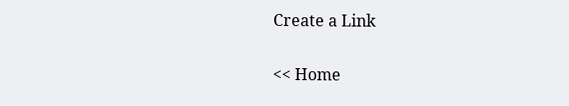Create a Link

<< Home